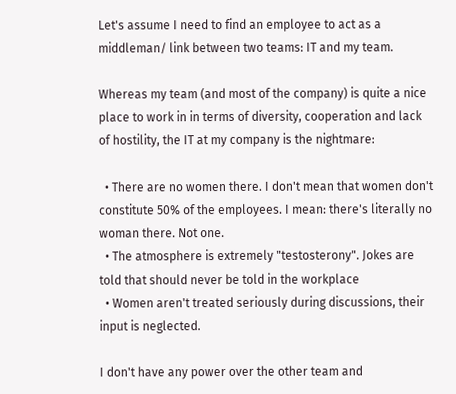Let's assume I need to find an employee to act as a middleman/ link between two teams: IT and my team.

Whereas my team (and most of the company) is quite a nice place to work in in terms of diversity, cooperation and lack of hostility, the IT at my company is the nightmare:

  • There are no women there. I don't mean that women don't constitute 50% of the employees. I mean: there's literally no woman there. Not one.
  • The atmosphere is extremely "testosterony". Jokes are told that should never be told in the workplace
  • Women aren't treated seriously during discussions, their input is neglected.

I don't have any power over the other team and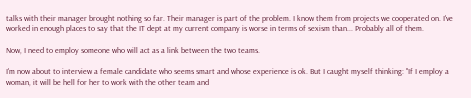talks with their manager brought nothing so far. Their manager is part of the problem. I know them from projects we cooperated on. I've worked in enough places to say that the IT dept at my current company is worse in terms of sexism than... Probably all of them.

Now, I need to employ someone who will act as a link between the two teams.

I'm now about to interview a female candidate who seems smart and whose experience is ok. But I caught myself thinking: "If I employ a woman, it will be hell for her to work with the other team and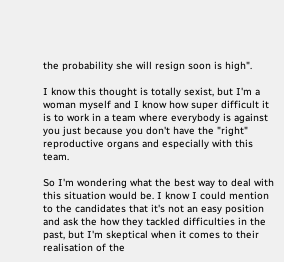the probability she will resign soon is high".

I know this thought is totally sexist, but I'm a woman myself and I know how super difficult it is to work in a team where everybody is against you just because you don't have the "right" reproductive organs and especially with this team.

So I'm wondering what the best way to deal with this situation would be. I know I could mention to the candidates that it's not an easy position and ask the how they tackled difficulties in the past, but I'm skeptical when it comes to their realisation of the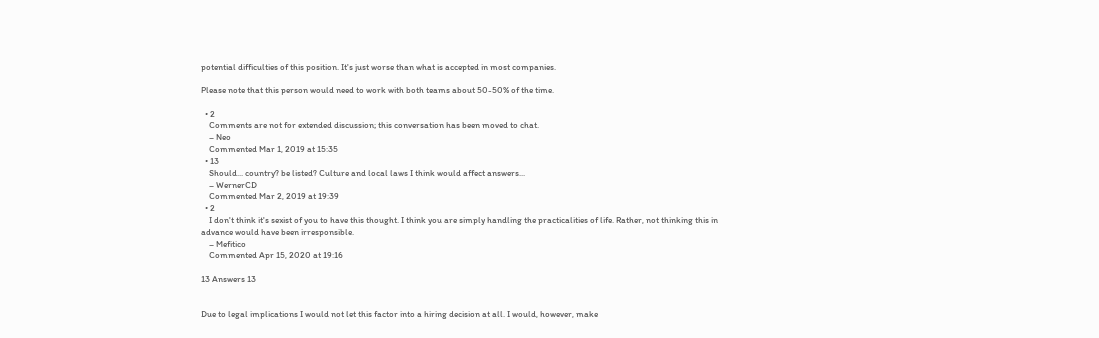potential difficulties of this position. It's just worse than what is accepted in most companies.

Please note that this person would need to work with both teams about 50-50% of the time.

  • 2
    Comments are not for extended discussion; this conversation has been moved to chat.
    – Neo
    Commented Mar 1, 2019 at 15:35
  • 13
    Should... country? be listed? Culture and local laws I think would affect answers...
    – WernerCD
    Commented Mar 2, 2019 at 19:39
  • 2
    I don't think it's sexist of you to have this thought. I think you are simply handling the practicalities of life. Rather, not thinking this in advance would have been irresponsible.
    – Mefitico
    Commented Apr 15, 2020 at 19:16

13 Answers 13


Due to legal implications I would not let this factor into a hiring decision at all. I would, however, make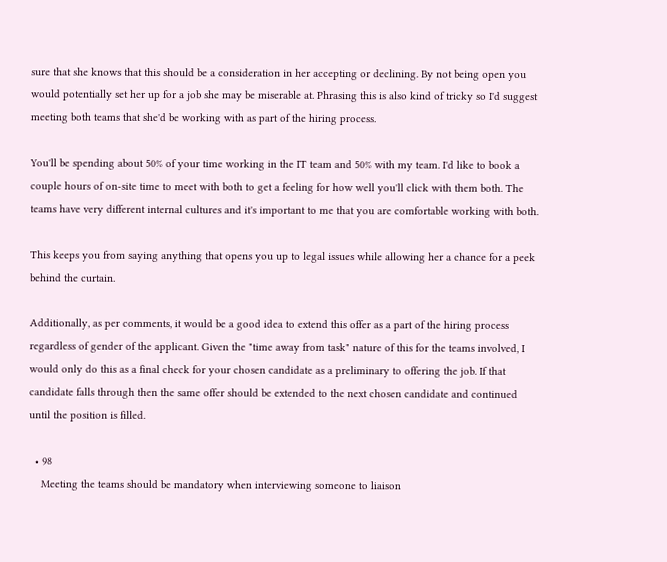sure that she knows that this should be a consideration in her accepting or declining. By not being open you would potentially set her up for a job she may be miserable at. Phrasing this is also kind of tricky so I'd suggest meeting both teams that she'd be working with as part of the hiring process.

You'll be spending about 50% of your time working in the IT team and 50% with my team. I'd like to book a couple hours of on-site time to meet with both to get a feeling for how well you'll click with them both. The teams have very different internal cultures and it's important to me that you are comfortable working with both.

This keeps you from saying anything that opens you up to legal issues while allowing her a chance for a peek behind the curtain.

Additionally, as per comments, it would be a good idea to extend this offer as a part of the hiring process regardless of gender of the applicant. Given the "time away from task" nature of this for the teams involved, I would only do this as a final check for your chosen candidate as a preliminary to offering the job. If that candidate falls through then the same offer should be extended to the next chosen candidate and continued until the position is filled.

  • 98
    Meeting the teams should be mandatory when interviewing someone to liaison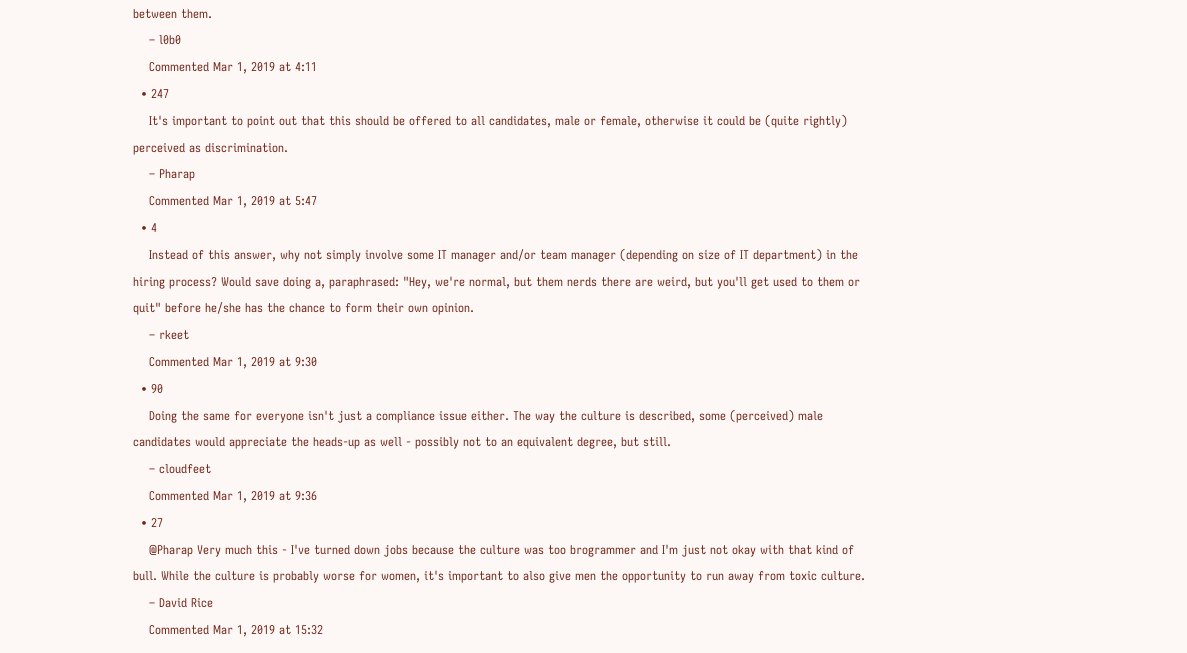between them.
    – l0b0
    Commented Mar 1, 2019 at 4:11
  • 247
    It's important to point out that this should be offered to all candidates, male or female, otherwise it could be (quite rightly) perceived as discrimination.
    – Pharap
    Commented Mar 1, 2019 at 5:47
  • 4
    Instead of this answer, why not simply involve some IT manager and/or team manager (depending on size of IT department) in the hiring process? Would save doing a, paraphrased: "Hey, we're normal, but them nerds there are weird, but you'll get used to them or quit" before he/she has the chance to form their own opinion.
    – rkeet
    Commented Mar 1, 2019 at 9:30
  • 90
    Doing the same for everyone isn't just a compliance issue either. The way the culture is described, some (perceived) male candidates would appreciate the heads-up as well - possibly not to an equivalent degree, but still.
    – cloudfeet
    Commented Mar 1, 2019 at 9:36
  • 27
    @Pharap Very much this - I've turned down jobs because the culture was too brogrammer and I'm just not okay with that kind of bull. While the culture is probably worse for women, it's important to also give men the opportunity to run away from toxic culture.
    – David Rice
    Commented Mar 1, 2019 at 15:32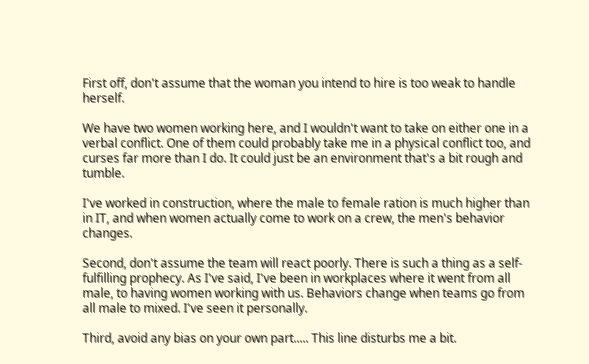First off, don't assume that the woman you intend to hire is too weak to handle herself.

We have two women working here, and I wouldn't want to take on either one in a verbal conflict. One of them could probably take me in a physical conflict too, and curses far more than I do. It could just be an environment that's a bit rough and tumble.

I've worked in construction, where the male to female ration is much higher than in IT, and when women actually come to work on a crew, the men's behavior changes.

Second, don't assume the team will react poorly. There is such a thing as a self-fulfilling prophecy. As I've said, I've been in workplaces where it went from all male, to having women working with us. Behaviors change when teams go from all male to mixed. I've seen it personally.

Third, avoid any bias on your own part..... This line disturbs me a bit.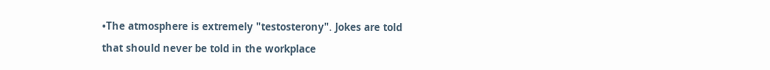•The atmosphere is extremely "testosterony". Jokes are told that should never be told in the workplace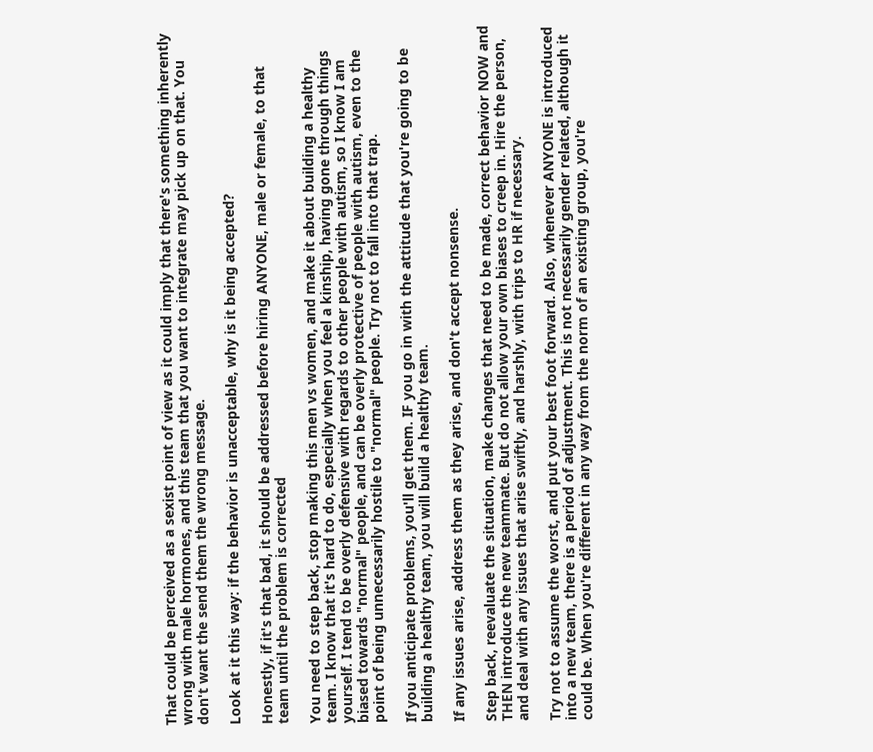That could be perceived as a sexist point of view as it could imply that there's something inherently wrong with male hormones, and this team that you want to integrate may pick up on that. You don't want the send them the wrong message.

Look at it this way: if the behavior is unacceptable, why is it being accepted?

Honestly, if it's that bad, it should be addressed before hiring ANYONE, male or female, to that team until the problem is corrected

You need to step back, stop making this men vs women, and make it about building a healthy team. I know that it's hard to do, especially when you feel a kinship, having gone through things yourself. I tend to be overly defensive with regards to other people with autism, so I know I am biased towards "normal" people, and can be overly protective of people with autism, even to the point of being unnecessarily hostile to "normal" people. Try not to fall into that trap.

If you anticipate problems, you'll get them. IF you go in with the attitude that you're going to be building a healthy team, you will build a healthy team.

If any issues arise, address them as they arise, and don't accept nonsense.

Step back, reevaluate the situation, make changes that need to be made, correct behavior NOW and THEN introduce the new teammate. But do not allow your own biases to creep in. Hire the person, and deal with any issues that arise swiftly, and harshly, with trips to HR if necessary.

Try not to assume the worst, and put your best foot forward. Also, whenever ANYONE is introduced into a new team, there is a period of adjustment. This is not necessarily gender related, although it could be. When you're different in any way from the norm of an existing group, you're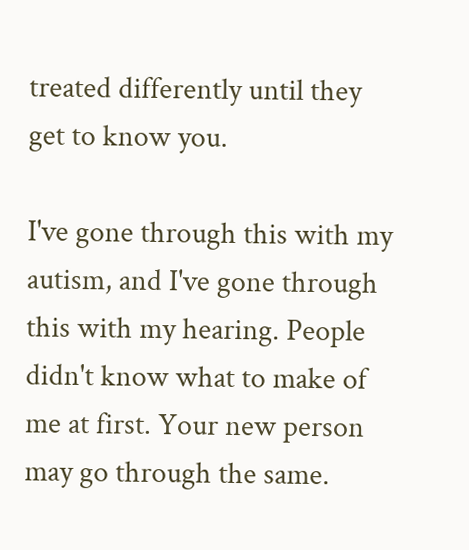treated differently until they get to know you.

I've gone through this with my autism, and I've gone through this with my hearing. People didn't know what to make of me at first. Your new person may go through the same.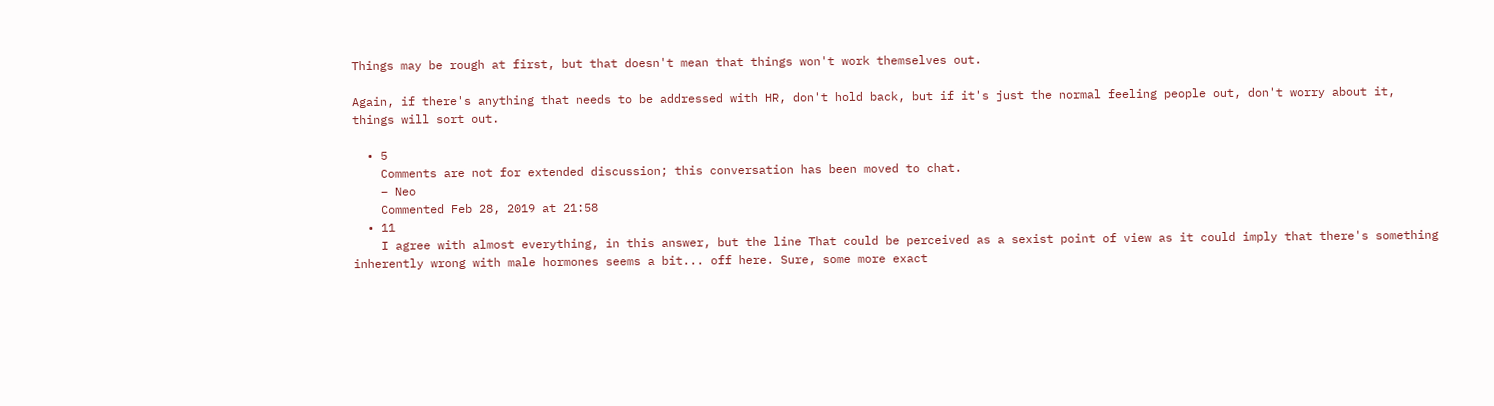Things may be rough at first, but that doesn't mean that things won't work themselves out.

Again, if there's anything that needs to be addressed with HR, don't hold back, but if it's just the normal feeling people out, don't worry about it, things will sort out.

  • 5
    Comments are not for extended discussion; this conversation has been moved to chat.
    – Neo
    Commented Feb 28, 2019 at 21:58
  • 11
    I agree with almost everything, in this answer, but the line That could be perceived as a sexist point of view as it could imply that there's something inherently wrong with male hormones seems a bit... off here. Sure, some more exact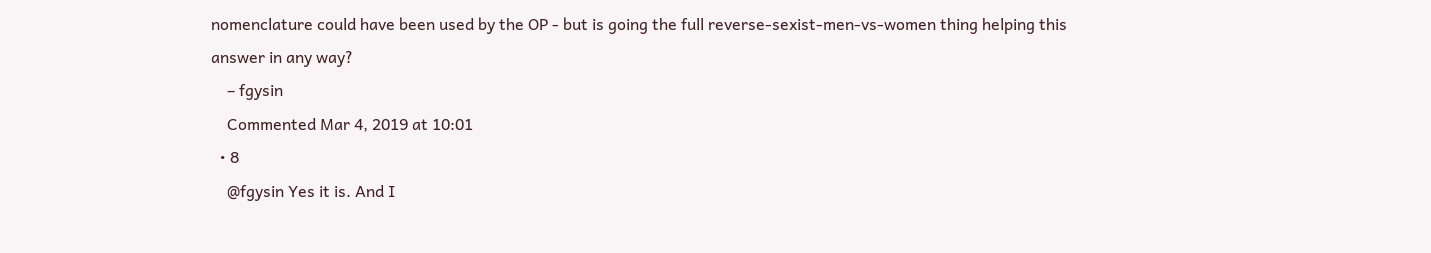nomenclature could have been used by the OP - but is going the full reverse-sexist-men-vs-women thing helping this answer in any way?
    – fgysin
    Commented Mar 4, 2019 at 10:01
  • 8
    @fgysin Yes it is. And I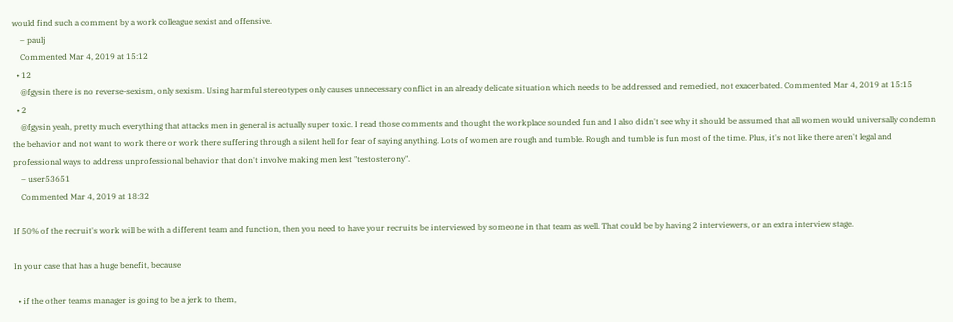would find such a comment by a work colleague sexist and offensive.
    – paulj
    Commented Mar 4, 2019 at 15:12
  • 12
    @fgysin there is no reverse-sexism, only sexism. Using harmful stereotypes only causes unnecessary conflict in an already delicate situation which needs to be addressed and remedied, not exacerbated. Commented Mar 4, 2019 at 15:15
  • 2
    @fgysin yeah, pretty much everything that attacks men in general is actually super toxic. I read those comments and thought the workplace sounded fun and I also didn't see why it should be assumed that all women would universally condemn the behavior and not want to work there or work there suffering through a silent hell for fear of saying anything. Lots of women are rough and tumble. Rough and tumble is fun most of the time. Plus, it's not like there aren't legal and professional ways to address unprofessional behavior that don't involve making men lest "testosterony".
    – user53651
    Commented Mar 4, 2019 at 18:32

If 50% of the recruit's work will be with a different team and function, then you need to have your recruits be interviewed by someone in that team as well. That could be by having 2 interviewers, or an extra interview stage.

In your case that has a huge benefit, because

  • if the other teams manager is going to be a jerk to them,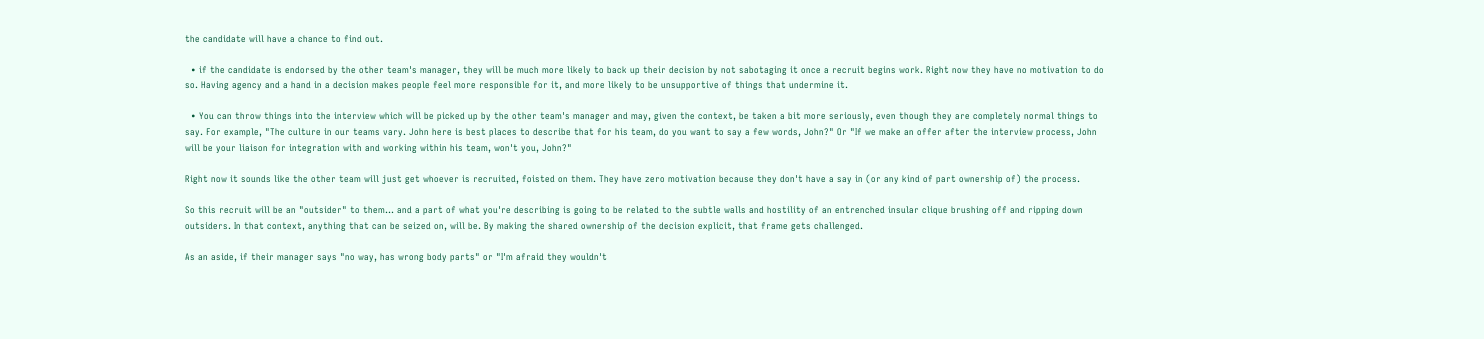the candidate will have a chance to find out.

  • if the candidate is endorsed by the other team's manager, they will be much more likely to back up their decision by not sabotaging it once a recruit begins work. Right now they have no motivation to do so. Having agency and a hand in a decision makes people feel more responsible for it, and more likely to be unsupportive of things that undermine it.

  • You can throw things into the interview which will be picked up by the other team's manager and may, given the context, be taken a bit more seriously, even though they are completely normal things to say. For example, "The culture in our teams vary. John here is best places to describe that for his team, do you want to say a few words, John?" Or "If we make an offer after the interview process, John will be your liaison for integration with and working within his team, won't you, John?"

Right now it sounds like the other team will just get whoever is recruited, foisted on them. They have zero motivation because they don't have a say in (or any kind of part ownership of) the process.

So this recruit will be an "outsider" to them... and a part of what you're describing is going to be related to the subtle walls and hostility of an entrenched insular clique brushing off and ripping down outsiders. In that context, anything that can be seized on, will be. By making the shared ownership of the decision explicit, that frame gets challenged.

As an aside, if their manager says "no way, has wrong body parts" or "I'm afraid they wouldn't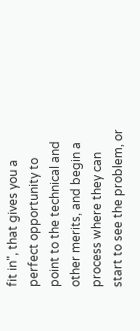fit in", that gives you a perfect opportunity to point to the technical and other merits, and begin a process where they can start to see the problem, or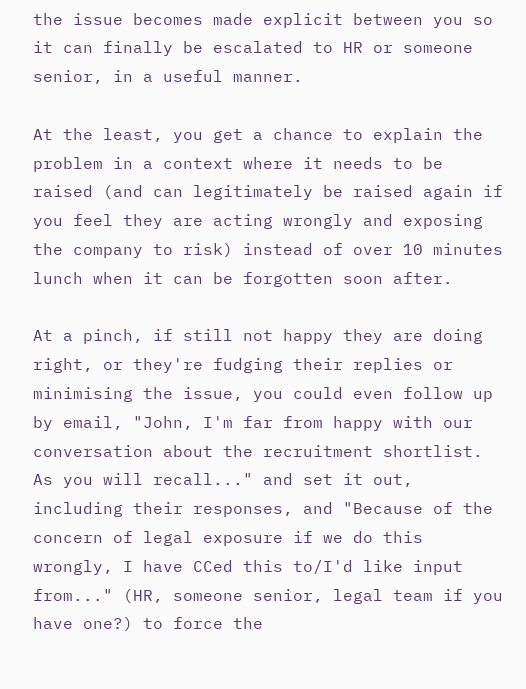the issue becomes made explicit between you so it can finally be escalated to HR or someone senior, in a useful manner.

At the least, you get a chance to explain the problem in a context where it needs to be raised (and can legitimately be raised again if you feel they are acting wrongly and exposing the company to risk) instead of over 10 minutes lunch when it can be forgotten soon after.

At a pinch, if still not happy they are doing right, or they're fudging their replies or minimising the issue, you could even follow up by email, "John, I'm far from happy with our conversation about the recruitment shortlist. As you will recall..." and set it out, including their responses, and "Because of the concern of legal exposure if we do this wrongly, I have CCed this to/I'd like input from..." (HR, someone senior, legal team if you have one?) to force the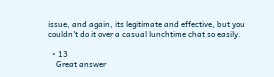issue, and again, its legitimate and effective, but you couldn't do it over a casual lunchtime chat so easily.

  • 13
    Great answer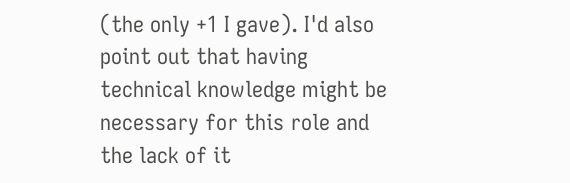(the only +1 I gave). I'd also point out that having technical knowledge might be necessary for this role and the lack of it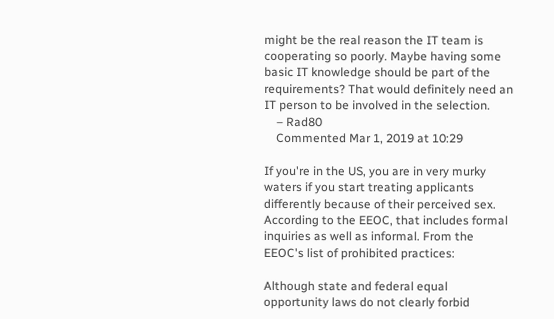might be the real reason the IT team is cooperating so poorly. Maybe having some basic IT knowledge should be part of the requirements? That would definitely need an IT person to be involved in the selection.
    – Rad80
    Commented Mar 1, 2019 at 10:29

If you're in the US, you are in very murky waters if you start treating applicants differently because of their perceived sex. According to the EEOC, that includes formal inquiries as well as informal. From the EEOC's list of prohibited practices:

Although state and federal equal opportunity laws do not clearly forbid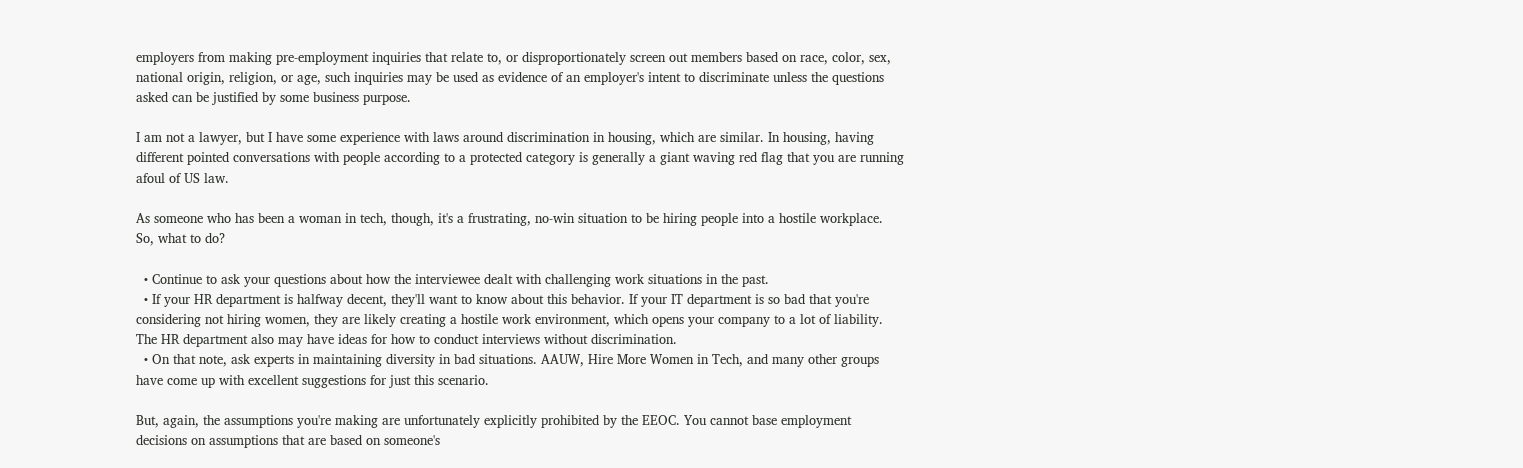employers from making pre-employment inquiries that relate to, or disproportionately screen out members based on race, color, sex, national origin, religion, or age, such inquiries may be used as evidence of an employer's intent to discriminate unless the questions asked can be justified by some business purpose.

I am not a lawyer, but I have some experience with laws around discrimination in housing, which are similar. In housing, having different pointed conversations with people according to a protected category is generally a giant waving red flag that you are running afoul of US law.

As someone who has been a woman in tech, though, it's a frustrating, no-win situation to be hiring people into a hostile workplace. So, what to do?

  • Continue to ask your questions about how the interviewee dealt with challenging work situations in the past.
  • If your HR department is halfway decent, they'll want to know about this behavior. If your IT department is so bad that you're considering not hiring women, they are likely creating a hostile work environment, which opens your company to a lot of liability. The HR department also may have ideas for how to conduct interviews without discrimination.
  • On that note, ask experts in maintaining diversity in bad situations. AAUW, Hire More Women in Tech, and many other groups have come up with excellent suggestions for just this scenario.

But, again, the assumptions you're making are unfortunately explicitly prohibited by the EEOC. You cannot base employment decisions on assumptions that are based on someone's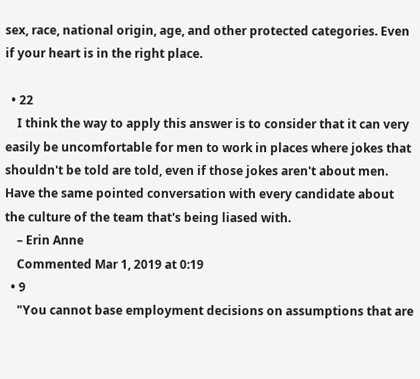sex, race, national origin, age, and other protected categories. Even if your heart is in the right place.

  • 22
    I think the way to apply this answer is to consider that it can very easily be uncomfortable for men to work in places where jokes that shouldn't be told are told, even if those jokes aren't about men. Have the same pointed conversation with every candidate about the culture of the team that's being liased with.
    – Erin Anne
    Commented Mar 1, 2019 at 0:19
  • 9
    "You cannot base employment decisions on assumptions that are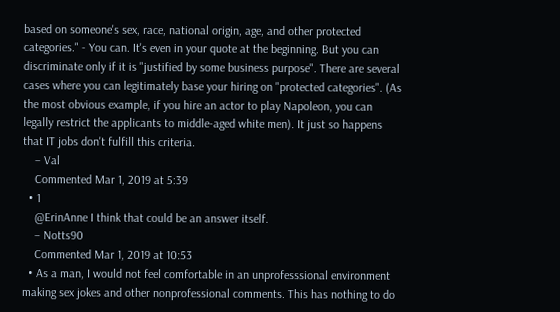based on someone's sex, race, national origin, age, and other protected categories." - You can. It's even in your quote at the beginning. But you can discriminate only if it is "justified by some business purpose". There are several cases where you can legitimately base your hiring on "protected categories". (As the most obvious example, if you hire an actor to play Napoleon, you can legally restrict the applicants to middle-aged white men). It just so happens that IT jobs don't fulfill this criteria.
    – Val
    Commented Mar 1, 2019 at 5:39
  • 1
    @ErinAnne I think that could be an answer itself.
    – Notts90
    Commented Mar 1, 2019 at 10:53
  • As a man, I would not feel comfortable in an unprofesssional environment making sex jokes and other nonprofessional comments. This has nothing to do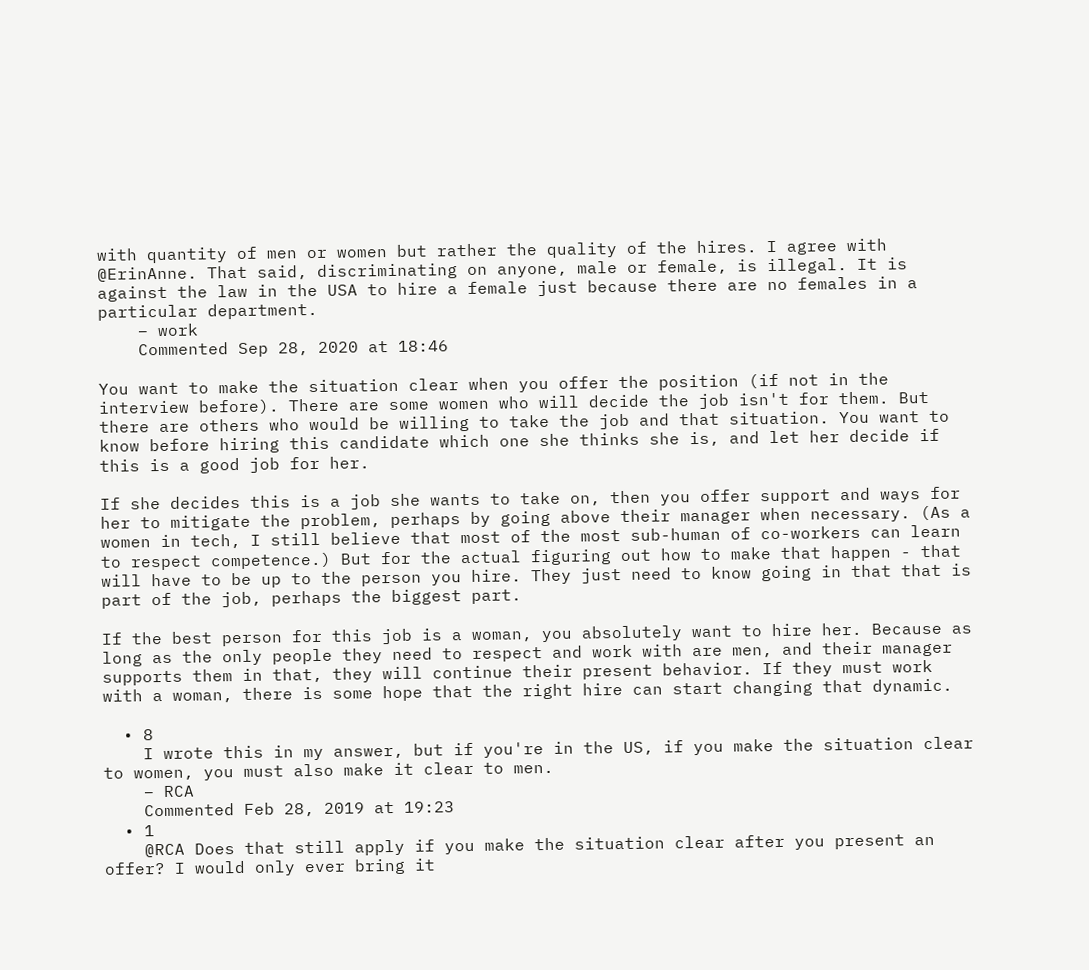with quantity of men or women but rather the quality of the hires. I agree with @ErinAnne. That said, discriminating on anyone, male or female, is illegal. It is against the law in the USA to hire a female just because there are no females in a particular department.
    – work
    Commented Sep 28, 2020 at 18:46

You want to make the situation clear when you offer the position (if not in the interview before). There are some women who will decide the job isn't for them. But there are others who would be willing to take the job and that situation. You want to know before hiring this candidate which one she thinks she is, and let her decide if this is a good job for her.

If she decides this is a job she wants to take on, then you offer support and ways for her to mitigate the problem, perhaps by going above their manager when necessary. (As a women in tech, I still believe that most of the most sub-human of co-workers can learn to respect competence.) But for the actual figuring out how to make that happen - that will have to be up to the person you hire. They just need to know going in that that is part of the job, perhaps the biggest part.

If the best person for this job is a woman, you absolutely want to hire her. Because as long as the only people they need to respect and work with are men, and their manager supports them in that, they will continue their present behavior. If they must work with a woman, there is some hope that the right hire can start changing that dynamic.

  • 8
    I wrote this in my answer, but if you're in the US, if you make the situation clear to women, you must also make it clear to men.
    – RCA
    Commented Feb 28, 2019 at 19:23
  • 1
    @RCA Does that still apply if you make the situation clear after you present an offer? I would only ever bring it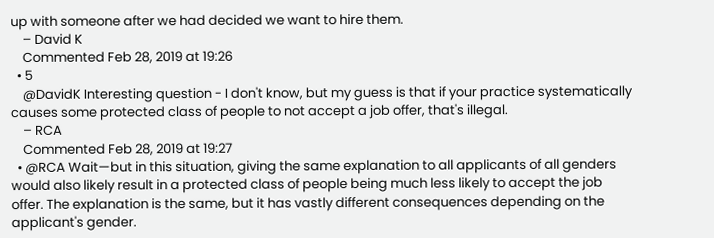up with someone after we had decided we want to hire them.
    – David K
    Commented Feb 28, 2019 at 19:26
  • 5
    @DavidK Interesting question - I don't know, but my guess is that if your practice systematically causes some protected class of people to not accept a job offer, that's illegal.
    – RCA
    Commented Feb 28, 2019 at 19:27
  • @RCA Wait—but in this situation, giving the same explanation to all applicants of all genders would also likely result in a protected class of people being much less likely to accept the job offer. The explanation is the same, but it has vastly different consequences depending on the applicant's gender.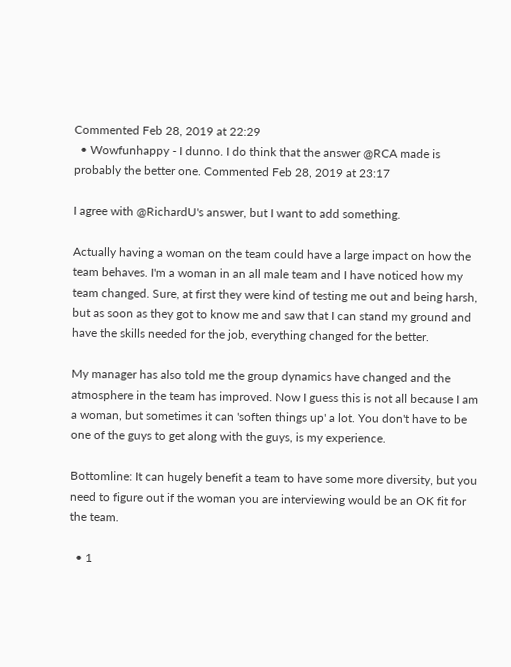Commented Feb 28, 2019 at 22:29
  • Wowfunhappy - I dunno. I do think that the answer @RCA made is probably the better one. Commented Feb 28, 2019 at 23:17

I agree with @RichardU's answer, but I want to add something.

Actually having a woman on the team could have a large impact on how the team behaves. I'm a woman in an all male team and I have noticed how my team changed. Sure, at first they were kind of testing me out and being harsh, but as soon as they got to know me and saw that I can stand my ground and have the skills needed for the job, everything changed for the better.

My manager has also told me the group dynamics have changed and the atmosphere in the team has improved. Now I guess this is not all because I am a woman, but sometimes it can 'soften things up' a lot. You don't have to be one of the guys to get along with the guys, is my experience.

Bottomline: It can hugely benefit a team to have some more diversity, but you need to figure out if the woman you are interviewing would be an OK fit for the team.

  • 1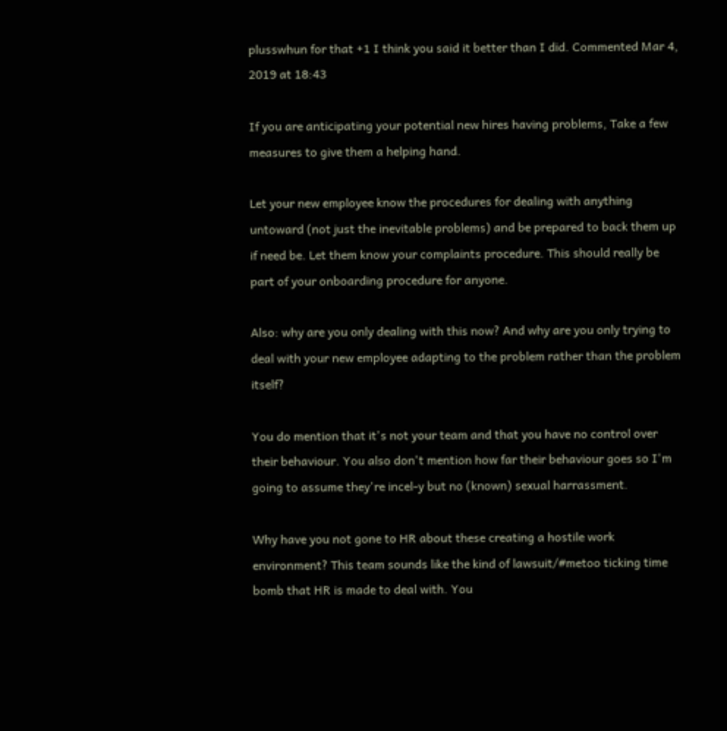plusswhun for that +1 I think you said it better than I did. Commented Mar 4, 2019 at 18:43

If you are anticipating your potential new hires having problems, Take a few measures to give them a helping hand.

Let your new employee know the procedures for dealing with anything untoward (not just the inevitable problems) and be prepared to back them up if need be. Let them know your complaints procedure. This should really be part of your onboarding procedure for anyone.

Also: why are you only dealing with this now? And why are you only trying to deal with your new employee adapting to the problem rather than the problem itself?

You do mention that it's not your team and that you have no control over their behaviour. You also don't mention how far their behaviour goes so I'm going to assume they're incel-y but no (known) sexual harrassment.

Why have you not gone to HR about these creating a hostile work environment? This team sounds like the kind of lawsuit/#metoo ticking time bomb that HR is made to deal with. You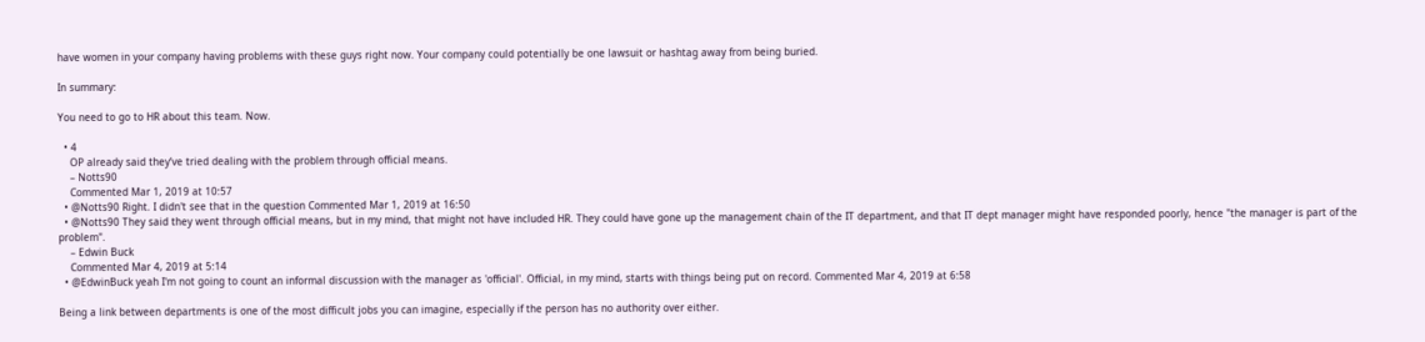have women in your company having problems with these guys right now. Your company could potentially be one lawsuit or hashtag away from being buried.

In summary:

You need to go to HR about this team. Now.

  • 4
    OP already said they’ve tried dealing with the problem through official means.
    – Notts90
    Commented Mar 1, 2019 at 10:57
  • @Notts90 Right. I didn't see that in the question Commented Mar 1, 2019 at 16:50
  • @Notts90 They said they went through official means, but in my mind, that might not have included HR. They could have gone up the management chain of the IT department, and that IT dept manager might have responded poorly, hence "the manager is part of the problem".
    – Edwin Buck
    Commented Mar 4, 2019 at 5:14
  • @EdwinBuck yeah I'm not going to count an informal discussion with the manager as 'official'. Official, in my mind, starts with things being put on record. Commented Mar 4, 2019 at 6:58

Being a link between departments is one of the most difficult jobs you can imagine, especially if the person has no authority over either.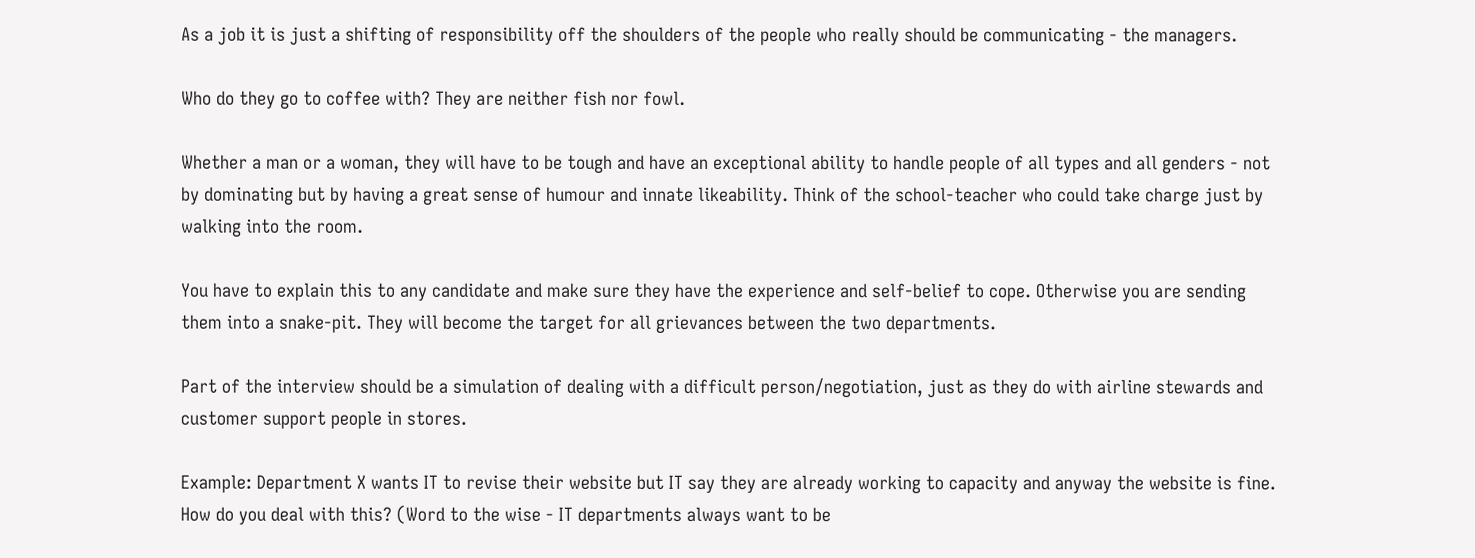As a job it is just a shifting of responsibility off the shoulders of the people who really should be communicating - the managers.

Who do they go to coffee with? They are neither fish nor fowl.

Whether a man or a woman, they will have to be tough and have an exceptional ability to handle people of all types and all genders - not by dominating but by having a great sense of humour and innate likeability. Think of the school-teacher who could take charge just by walking into the room.

You have to explain this to any candidate and make sure they have the experience and self-belief to cope. Otherwise you are sending them into a snake-pit. They will become the target for all grievances between the two departments.

Part of the interview should be a simulation of dealing with a difficult person/negotiation, just as they do with airline stewards and customer support people in stores.

Example: Department X wants IT to revise their website but IT say they are already working to capacity and anyway the website is fine. How do you deal with this? (Word to the wise - IT departments always want to be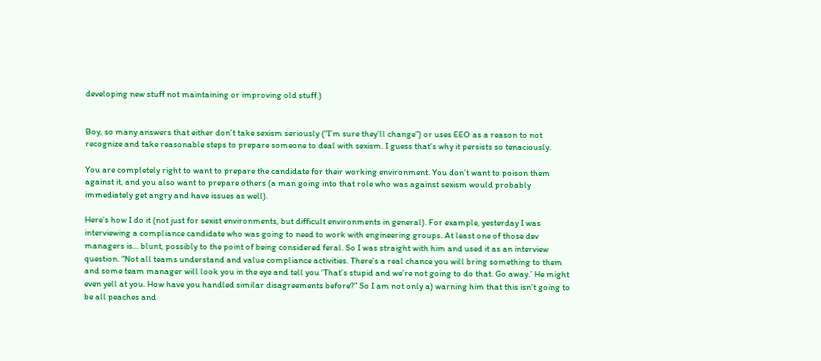developing new stuff not maintaining or improving old stuff.)


Boy, so many answers that either don’t take sexism seriously (“I’m sure they’ll change”) or uses EEO as a reason to not recognize and take reasonable steps to prepare someone to deal with sexism. I guess that’s why it persists so tenaciously.

You are completely right to want to prepare the candidate for their working environment. You don’t want to poison them against it, and you also want to prepare others (a man going into that role who was against sexism would probably immediately get angry and have issues as well).

Here’s how I do it (not just for sexist environments, but difficult environments in general). For example, yesterday I was interviewing a compliance candidate who was going to need to work with engineering groups. At least one of those dev managers is... blunt, possibly to the point of being considered feral. So I was straight with him and used it as an interview question. “Not all teams understand and value compliance activities. There’s a real chance you will bring something to them and some team manager will look you in the eye and tell you ‘That’s stupid and we’re not going to do that. Go away.’ He might even yell at you. How have you handled similar disagreements before?” So I am not only a) warning him that this isn’t going to be all peaches and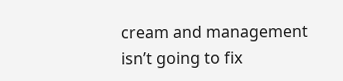cream and management isn’t going to fix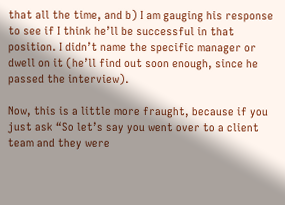that all the time, and b) I am gauging his response to see if I think he’ll be successful in that position. I didn’t name the specific manager or dwell on it (he’ll find out soon enough, since he passed the interview).

Now, this is a little more fraught, because if you just ask “So let’s say you went over to a client team and they were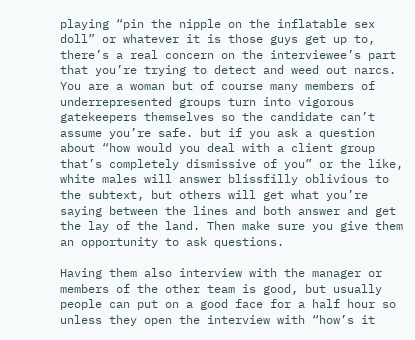playing “pin the nipple on the inflatable sex doll” or whatever it is those guys get up to, there’s a real concern on the interviewee’s part that you’re trying to detect and weed out narcs. You are a woman but of course many members of underrepresented groups turn into vigorous gatekeepers themselves so the candidate can’t assume you’re safe. but if you ask a question about “how would you deal with a client group that’s completely dismissive of you” or the like, white males will answer blissfilly oblivious to the subtext, but others will get what you’re saying between the lines and both answer and get the lay of the land. Then make sure you give them an opportunity to ask questions.

Having them also interview with the manager or members of the other team is good, but usually people can put on a good face for a half hour so unless they open the interview with “how’s it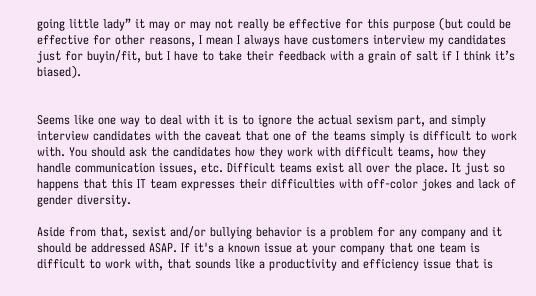going little lady” it may or may not really be effective for this purpose (but could be effective for other reasons, I mean I always have customers interview my candidates just for buyin/fit, but I have to take their feedback with a grain of salt if I think it’s biased).


Seems like one way to deal with it is to ignore the actual sexism part, and simply interview candidates with the caveat that one of the teams simply is difficult to work with. You should ask the candidates how they work with difficult teams, how they handle communication issues, etc. Difficult teams exist all over the place. It just so happens that this IT team expresses their difficulties with off-color jokes and lack of gender diversity.

Aside from that, sexist and/or bullying behavior is a problem for any company and it should be addressed ASAP. If it's a known issue at your company that one team is difficult to work with, that sounds like a productivity and efficiency issue that is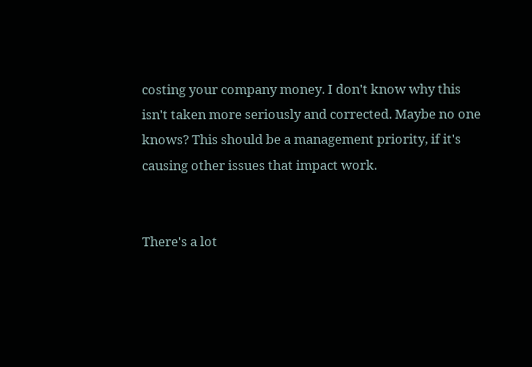costing your company money. I don't know why this isn't taken more seriously and corrected. Maybe no one knows? This should be a management priority, if it's causing other issues that impact work.


There's a lot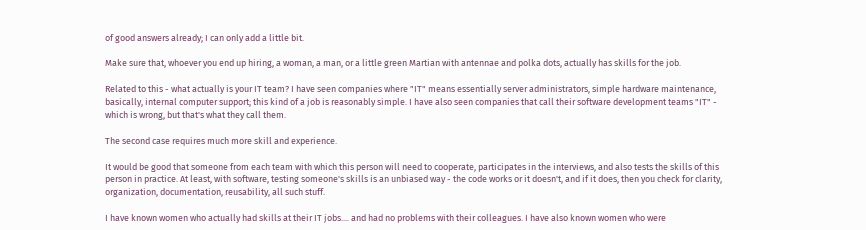of good answers already; I can only add a little bit.

Make sure that, whoever you end up hiring, a woman, a man, or a little green Martian with antennae and polka dots, actually has skills for the job.

Related to this - what actually is your IT team? I have seen companies where "IT" means essentially server administrators, simple hardware maintenance, basically, internal computer support; this kind of a job is reasonably simple. I have also seen companies that call their software development teams "IT" - which is wrong, but that's what they call them.

The second case requires much more skill and experience.

It would be good that someone from each team with which this person will need to cooperate, participates in the interviews, and also tests the skills of this person in practice. At least, with software, testing someone's skills is an unbiased way - the code works or it doesn't, and if it does, then you check for clarity, organization, documentation, reusability, all such stuff.

I have known women who actually had skills at their IT jobs.... and had no problems with their colleagues. I have also known women who were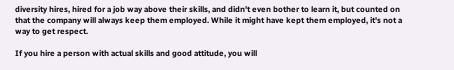diversity hires, hired for a job way above their skills, and didn't even bother to learn it, but counted on that the company will always keep them employed. While it might have kept them employed, it's not a way to get respect.

If you hire a person with actual skills and good attitude, you will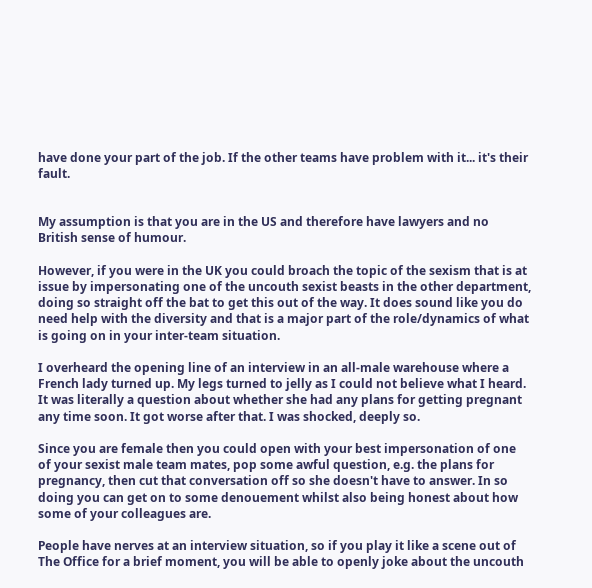have done your part of the job. If the other teams have problem with it... it's their fault.


My assumption is that you are in the US and therefore have lawyers and no British sense of humour.

However, if you were in the UK you could broach the topic of the sexism that is at issue by impersonating one of the uncouth sexist beasts in the other department, doing so straight off the bat to get this out of the way. It does sound like you do need help with the diversity and that is a major part of the role/dynamics of what is going on in your inter-team situation.

I overheard the opening line of an interview in an all-male warehouse where a French lady turned up. My legs turned to jelly as I could not believe what I heard. It was literally a question about whether she had any plans for getting pregnant any time soon. It got worse after that. I was shocked, deeply so.

Since you are female then you could open with your best impersonation of one of your sexist male team mates, pop some awful question, e.g. the plans for pregnancy, then cut that conversation off so she doesn't have to answer. In so doing you can get on to some denouement whilst also being honest about how some of your colleagues are.

People have nerves at an interview situation, so if you play it like a scene out of The Office for a brief moment, you will be able to openly joke about the uncouth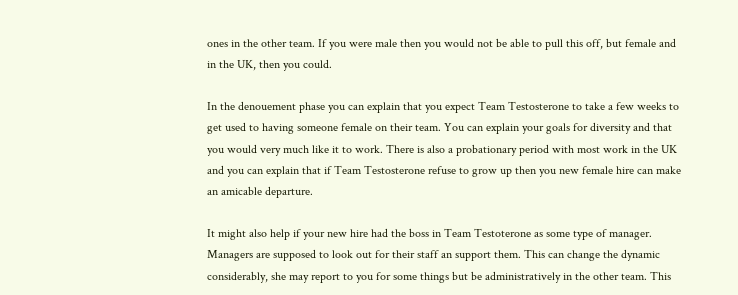ones in the other team. If you were male then you would not be able to pull this off, but female and in the UK, then you could.

In the denouement phase you can explain that you expect Team Testosterone to take a few weeks to get used to having someone female on their team. You can explain your goals for diversity and that you would very much like it to work. There is also a probationary period with most work in the UK and you can explain that if Team Testosterone refuse to grow up then you new female hire can make an amicable departure.

It might also help if your new hire had the boss in Team Testoterone as some type of manager. Managers are supposed to look out for their staff an support them. This can change the dynamic considerably, she may report to you for some things but be administratively in the other team. This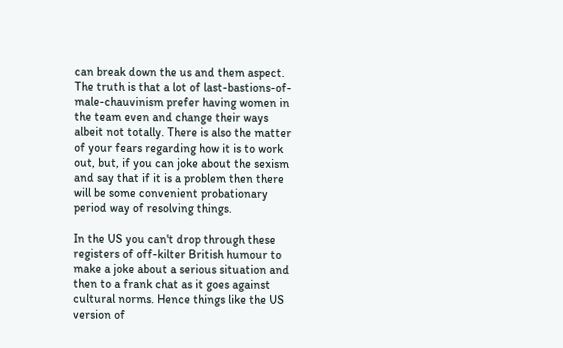can break down the us and them aspect. The truth is that a lot of last-bastions-of-male-chauvinism prefer having women in the team even and change their ways albeit not totally. There is also the matter of your fears regarding how it is to work out, but, if you can joke about the sexism and say that if it is a problem then there will be some convenient probationary period way of resolving things.

In the US you can't drop through these registers of off-kilter British humour to make a joke about a serious situation and then to a frank chat as it goes against cultural norms. Hence things like the US version of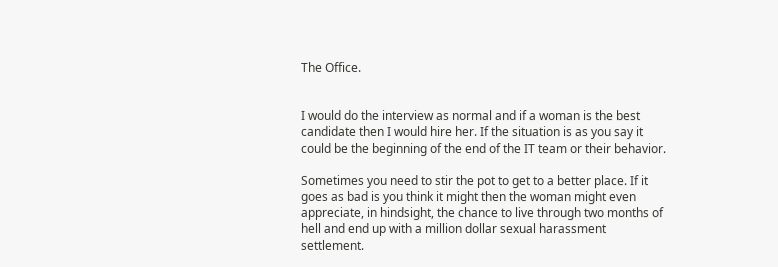The Office.


I would do the interview as normal and if a woman is the best candidate then I would hire her. If the situation is as you say it could be the beginning of the end of the IT team or their behavior.

Sometimes you need to stir the pot to get to a better place. If it goes as bad is you think it might then the woman might even appreciate, in hindsight, the chance to live through two months of hell and end up with a million dollar sexual harassment settlement.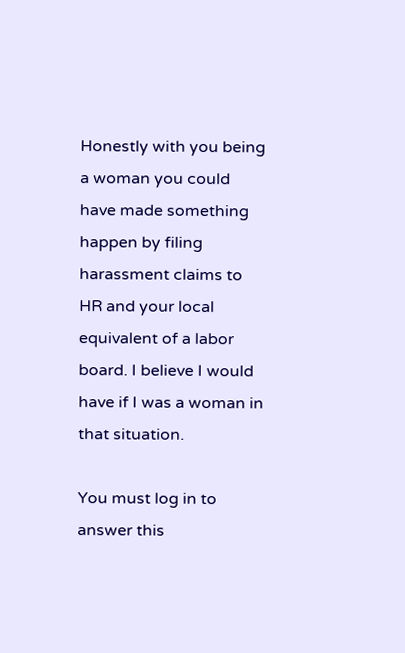Honestly with you being a woman you could have made something happen by filing harassment claims to HR and your local equivalent of a labor board. I believe I would have if I was a woman in that situation.

You must log in to answer this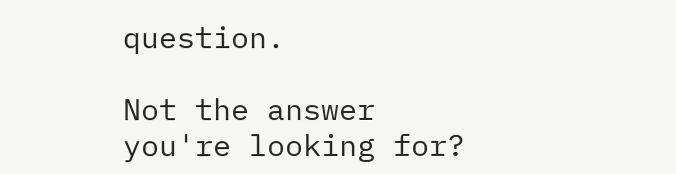question.

Not the answer you're looking for?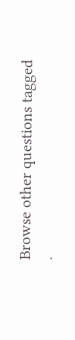Browse other questions tagged .